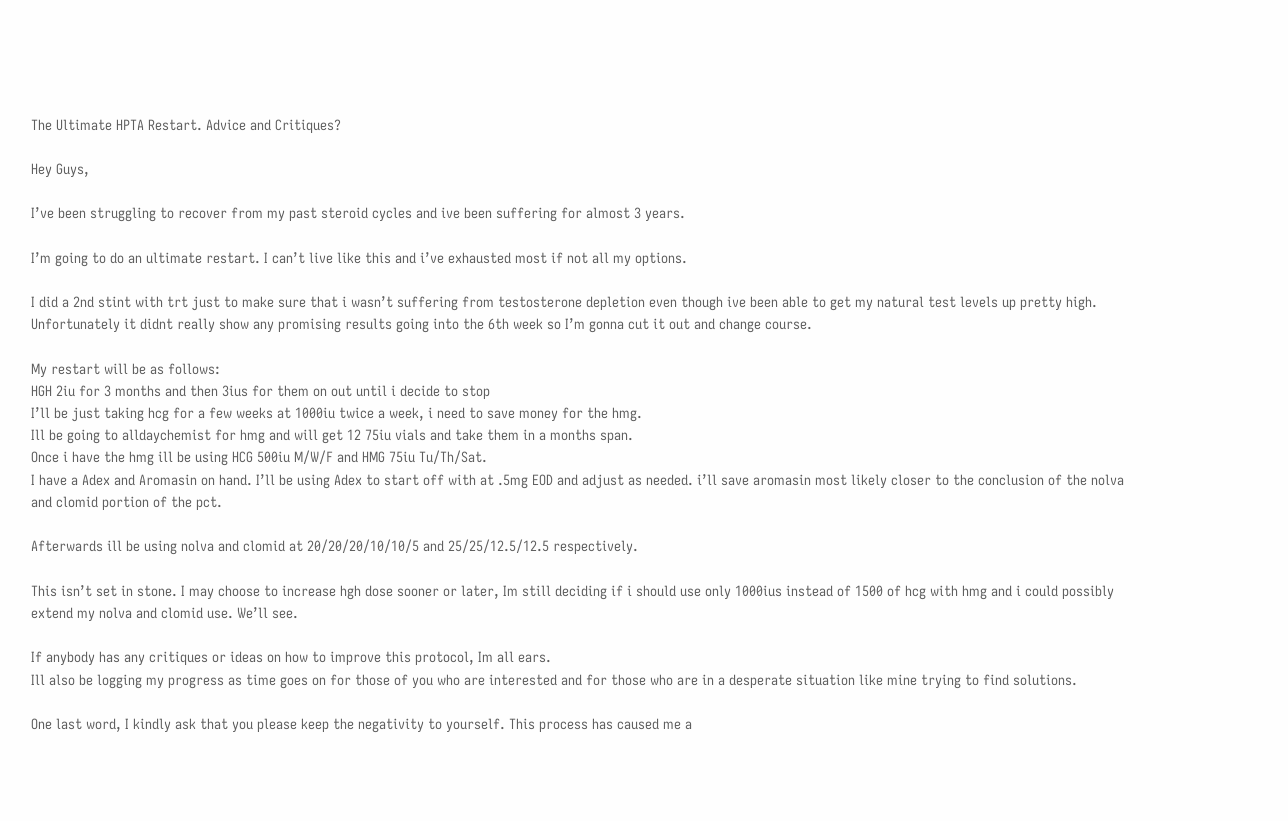The Ultimate HPTA Restart. Advice and Critiques?

Hey Guys,

I’ve been struggling to recover from my past steroid cycles and ive been suffering for almost 3 years.

I’m going to do an ultimate restart. I can’t live like this and i’ve exhausted most if not all my options.

I did a 2nd stint with trt just to make sure that i wasn’t suffering from testosterone depletion even though ive been able to get my natural test levels up pretty high.
Unfortunately it didnt really show any promising results going into the 6th week so I’m gonna cut it out and change course.

My restart will be as follows:
HGH 2iu for 3 months and then 3ius for them on out until i decide to stop
I’ll be just taking hcg for a few weeks at 1000iu twice a week, i need to save money for the hmg.
Ill be going to alldaychemist for hmg and will get 12 75iu vials and take them in a months span.
Once i have the hmg ill be using HCG 500iu M/W/F and HMG 75iu Tu/Th/Sat.
I have a Adex and Aromasin on hand. I’ll be using Adex to start off with at .5mg EOD and adjust as needed. i’ll save aromasin most likely closer to the conclusion of the nolva and clomid portion of the pct.

Afterwards ill be using nolva and clomid at 20/20/20/10/10/5 and 25/25/12.5/12.5 respectively.

This isn’t set in stone. I may choose to increase hgh dose sooner or later, Im still deciding if i should use only 1000ius instead of 1500 of hcg with hmg and i could possibly extend my nolva and clomid use. We’ll see.

If anybody has any critiques or ideas on how to improve this protocol, Im all ears.
Ill also be logging my progress as time goes on for those of you who are interested and for those who are in a desperate situation like mine trying to find solutions.

One last word, I kindly ask that you please keep the negativity to yourself. This process has caused me a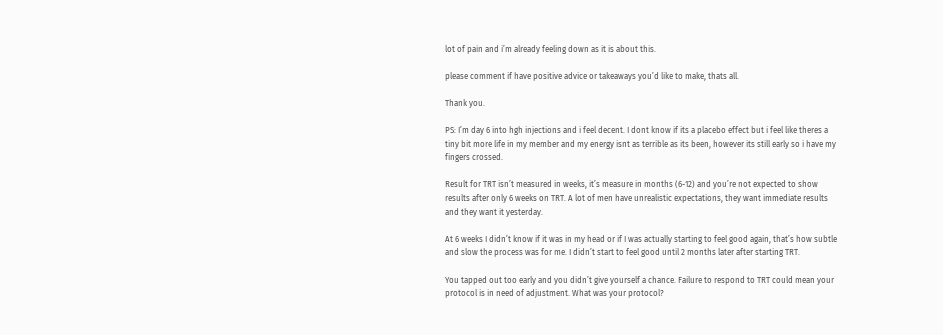lot of pain and i’m already feeling down as it is about this.

please comment if have positive advice or takeaways you’d like to make, thats all.

Thank you.

PS: I’m day 6 into hgh injections and i feel decent. I dont know if its a placebo effect but i feel like theres a tiny bit more life in my member and my energy isnt as terrible as its been, however its still early so i have my fingers crossed.

Result for TRT isn’t measured in weeks, it’s measure in months (6-12) and you’re not expected to show results after only 6 weeks on TRT. A lot of men have unrealistic expectations, they want immediate results and they want it yesterday.

At 6 weeks I didn’t know if it was in my head or if I was actually starting to feel good again, that’s how subtle and slow the process was for me. I didn’t start to feel good until 2 months later after starting TRT.

You tapped out too early and you didn’t give yourself a chance. Failure to respond to TRT could mean your protocol is in need of adjustment. What was your protocol?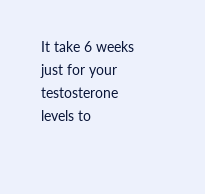It take 6 weeks just for your testosterone levels to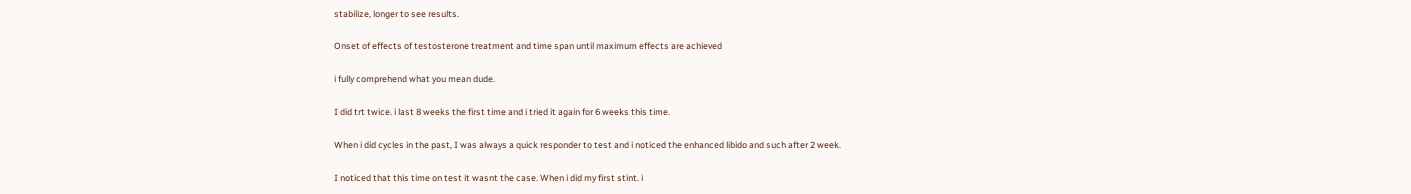stabilize, longer to see results.

Onset of effects of testosterone treatment and time span until maximum effects are achieved

i fully comprehend what you mean dude.

I did trt twice. i last 8 weeks the first time and i tried it again for 6 weeks this time.

When i did cycles in the past, I was always a quick responder to test and i noticed the enhanced libido and such after 2 week.

I noticed that this time on test it wasnt the case. When i did my first stint. i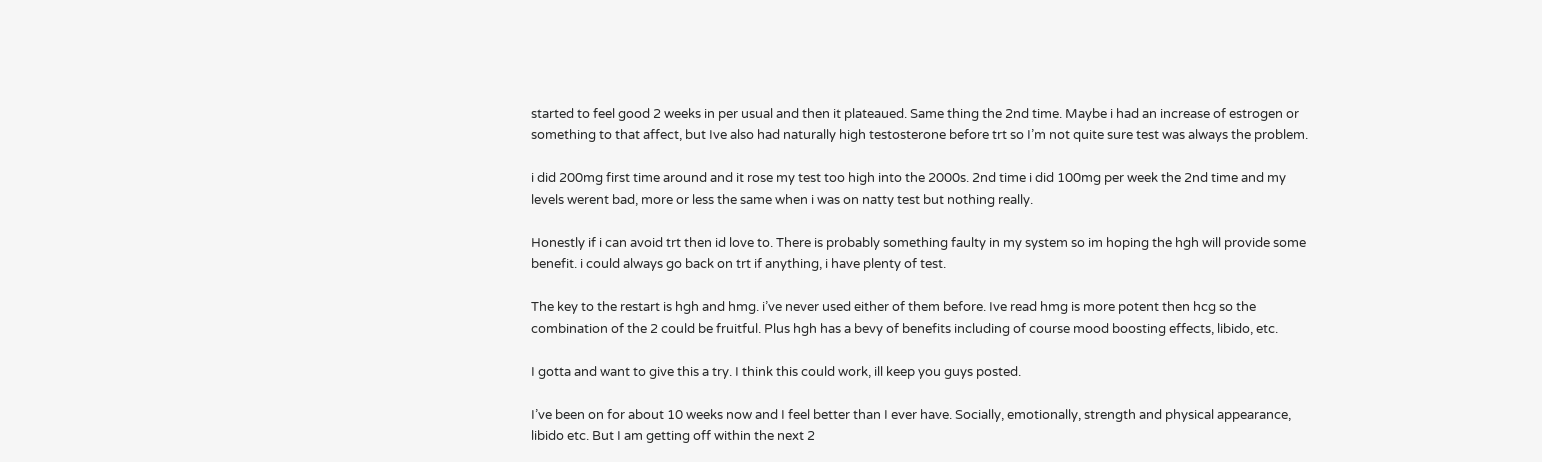started to feel good 2 weeks in per usual and then it plateaued. Same thing the 2nd time. Maybe i had an increase of estrogen or something to that affect, but Ive also had naturally high testosterone before trt so I’m not quite sure test was always the problem.

i did 200mg first time around and it rose my test too high into the 2000s. 2nd time i did 100mg per week the 2nd time and my levels werent bad, more or less the same when i was on natty test but nothing really.

Honestly if i can avoid trt then id love to. There is probably something faulty in my system so im hoping the hgh will provide some benefit. i could always go back on trt if anything, i have plenty of test.

The key to the restart is hgh and hmg. i’ve never used either of them before. Ive read hmg is more potent then hcg so the combination of the 2 could be fruitful. Plus hgh has a bevy of benefits including of course mood boosting effects, libido, etc.

I gotta and want to give this a try. I think this could work, ill keep you guys posted.

I’ve been on for about 10 weeks now and I feel better than I ever have. Socially, emotionally, strength and physical appearance, libido etc. But I am getting off within the next 2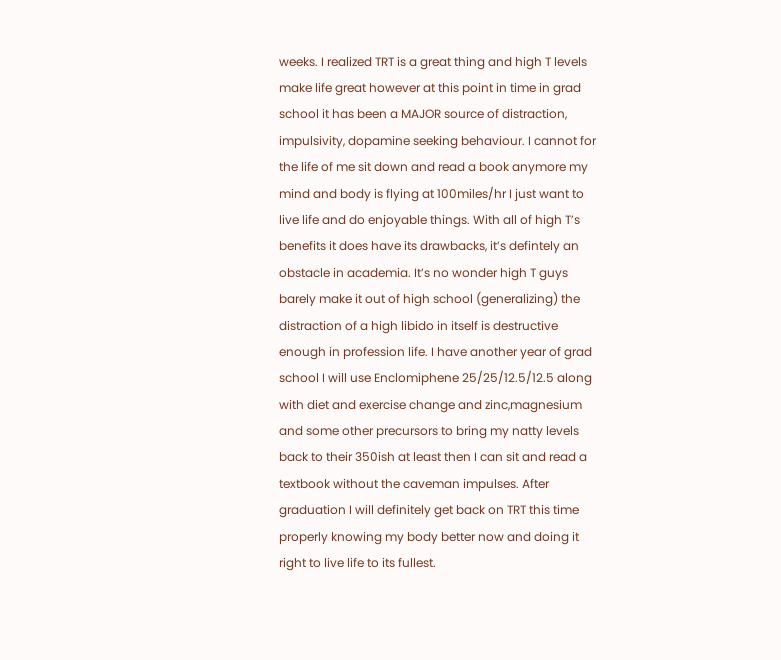weeks. I realized TRT is a great thing and high T levels make life great however at this point in time in grad school it has been a MAJOR source of distraction, impulsivity, dopamine seeking behaviour. I cannot for the life of me sit down and read a book anymore my mind and body is flying at 100miles/hr I just want to live life and do enjoyable things. With all of high T’s benefits it does have its drawbacks, it’s defintely an obstacle in academia. It’s no wonder high T guys barely make it out of high school (generalizing) the distraction of a high libido in itself is destructive enough in profession life. I have another year of grad school I will use Enclomiphene 25/25/12.5/12.5 along with diet and exercise change and zinc,magnesium and some other precursors to bring my natty levels back to their 350ish at least then I can sit and read a textbook without the caveman impulses. After graduation I will definitely get back on TRT this time properly knowing my body better now and doing it right to live life to its fullest.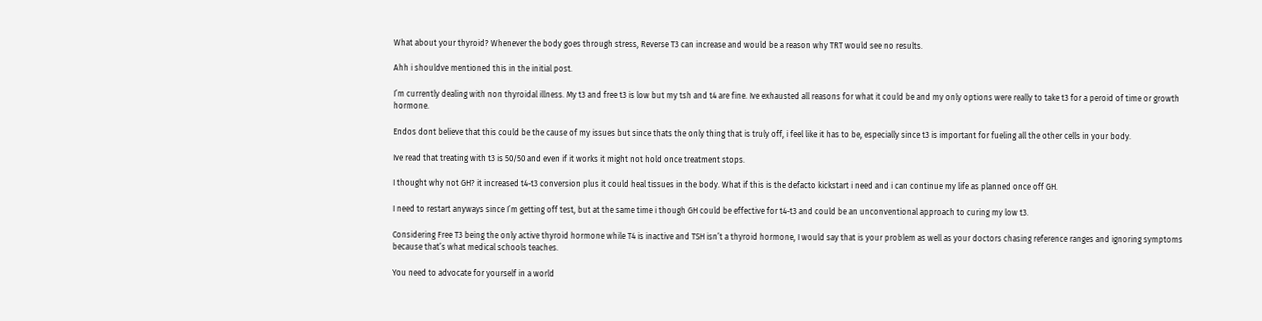What about your thyroid? Whenever the body goes through stress, Reverse T3 can increase and would be a reason why TRT would see no results.

Ahh i shouldve mentioned this in the initial post.

I’m currently dealing with non thyroidal illness. My t3 and free t3 is low but my tsh and t4 are fine. Ive exhausted all reasons for what it could be and my only options were really to take t3 for a peroid of time or growth hormone.

Endos dont believe that this could be the cause of my issues but since thats the only thing that is truly off, i feel like it has to be, especially since t3 is important for fueling all the other cells in your body.

Ive read that treating with t3 is 50/50 and even if it works it might not hold once treatment stops.

I thought why not GH? it increased t4-t3 conversion plus it could heal tissues in the body. What if this is the defacto kickstart i need and i can continue my life as planned once off GH.

I need to restart anyways since I’m getting off test, but at the same time i though GH could be effective for t4-t3 and could be an unconventional approach to curing my low t3.

Considering Free T3 being the only active thyroid hormone while T4 is inactive and TSH isn’t a thyroid hormone, I would say that is your problem as well as your doctors chasing reference ranges and ignoring symptoms because that’s what medical schools teaches.

You need to advocate for yourself in a world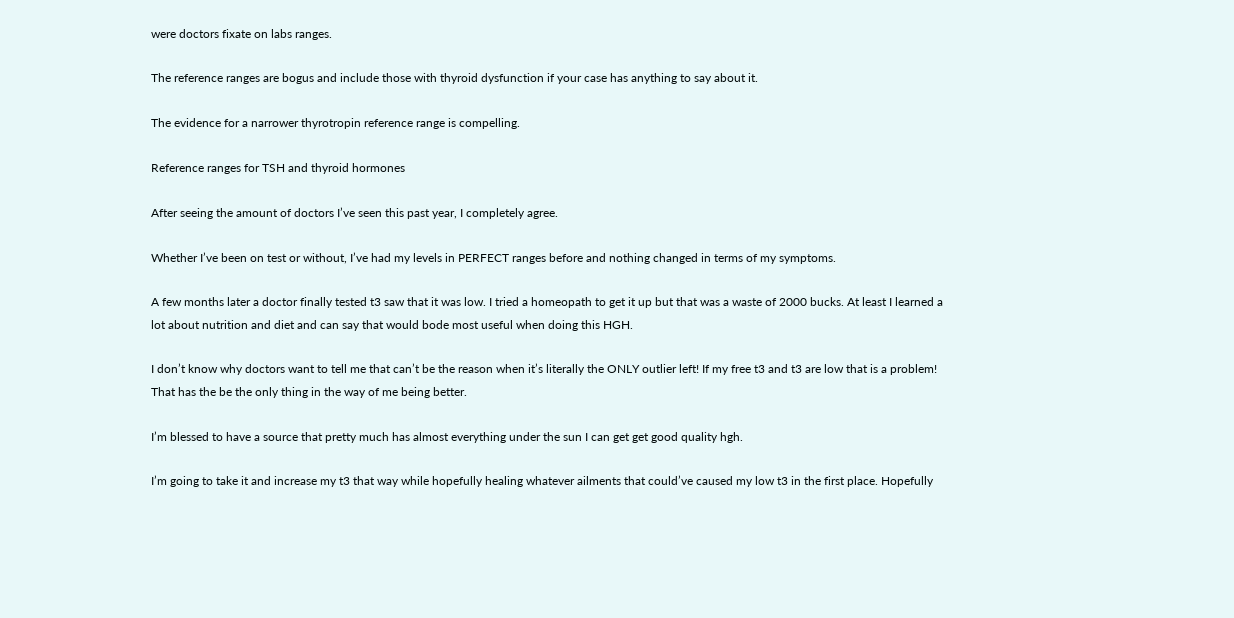were doctors fixate on labs ranges.

The reference ranges are bogus and include those with thyroid dysfunction if your case has anything to say about it.

The evidence for a narrower thyrotropin reference range is compelling.

Reference ranges for TSH and thyroid hormones

After seeing the amount of doctors I’ve seen this past year, I completely agree.

Whether I’ve been on test or without, I’ve had my levels in PERFECT ranges before and nothing changed in terms of my symptoms.

A few months later a doctor finally tested t3 saw that it was low. I tried a homeopath to get it up but that was a waste of 2000 bucks. At least I learned a lot about nutrition and diet and can say that would bode most useful when doing this HGH.

I don’t know why doctors want to tell me that can’t be the reason when it’s literally the ONLY outlier left! If my free t3 and t3 are low that is a problem! That has the be the only thing in the way of me being better.

I’m blessed to have a source that pretty much has almost everything under the sun I can get get good quality hgh.

I’m going to take it and increase my t3 that way while hopefully healing whatever ailments that could’ve caused my low t3 in the first place. Hopefully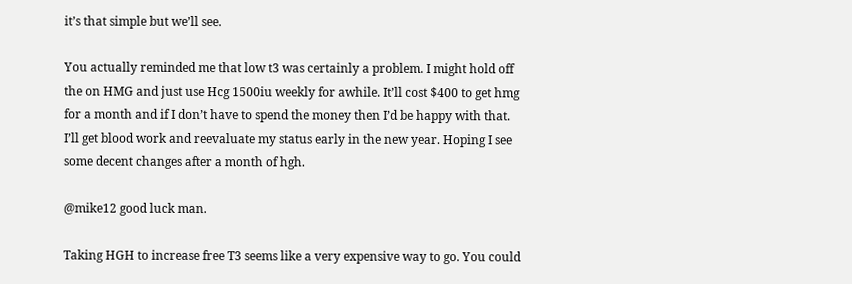it’s that simple but we’ll see.

You actually reminded me that low t3 was certainly a problem. I might hold off the on HMG and just use Hcg 1500iu weekly for awhile. It’ll cost $400 to get hmg for a month and if I don’t have to spend the money then I’d be happy with that. I’ll get blood work and reevaluate my status early in the new year. Hoping I see some decent changes after a month of hgh.

@mike12 good luck man.

Taking HGH to increase free T3 seems like a very expensive way to go. You could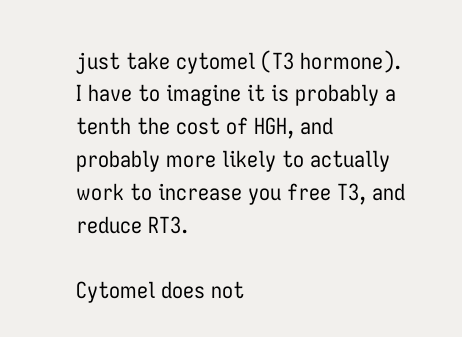just take cytomel (T3 hormone). I have to imagine it is probably a tenth the cost of HGH, and probably more likely to actually work to increase you free T3, and reduce RT3.

Cytomel does not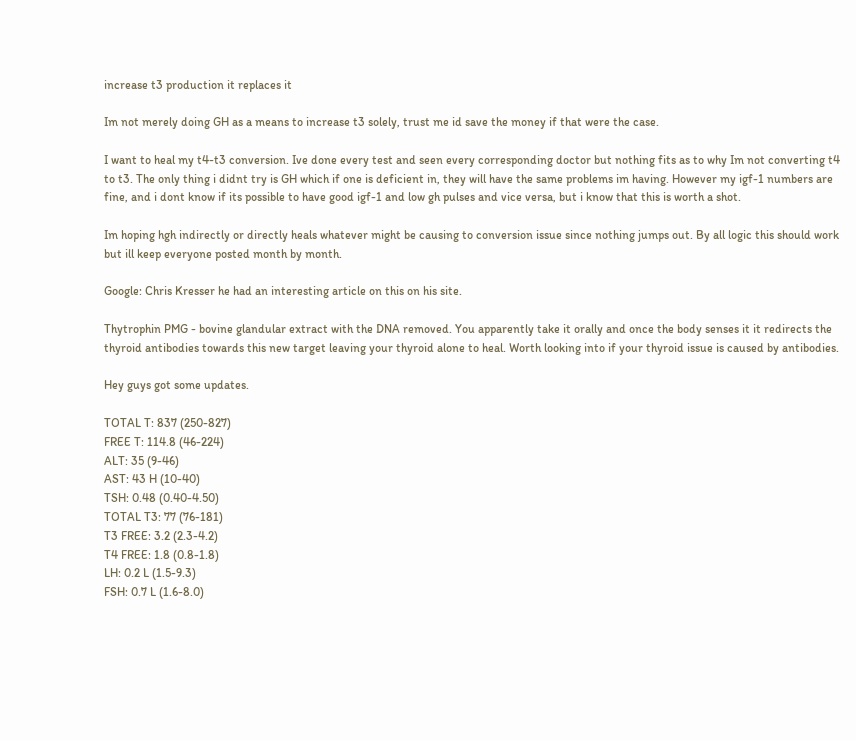increase t3 production it replaces it

Im not merely doing GH as a means to increase t3 solely, trust me id save the money if that were the case.

I want to heal my t4-t3 conversion. Ive done every test and seen every corresponding doctor but nothing fits as to why Im not converting t4 to t3. The only thing i didnt try is GH which if one is deficient in, they will have the same problems im having. However my igf-1 numbers are fine, and i dont know if its possible to have good igf-1 and low gh pulses and vice versa, but i know that this is worth a shot.

Im hoping hgh indirectly or directly heals whatever might be causing to conversion issue since nothing jumps out. By all logic this should work but ill keep everyone posted month by month.

Google: Chris Kresser he had an interesting article on this on his site.

Thytrophin PMG - bovine glandular extract with the DNA removed. You apparently take it orally and once the body senses it it redirects the thyroid antibodies towards this new target leaving your thyroid alone to heal. Worth looking into if your thyroid issue is caused by antibodies.

Hey guys got some updates.

TOTAL T: 837 (250-827)
FREE T: 114.8 (46-224)
ALT: 35 (9-46)
AST: 43 H (10-40)
TSH: 0.48 (0.40-4.50)
TOTAL T3: 77 (76-181)
T3 FREE: 3.2 (2.3-4.2)
T4 FREE: 1.8 (0.8-1.8)
LH: 0.2 L (1.5-9.3)
FSH: 0.7 L (1.6-8.0)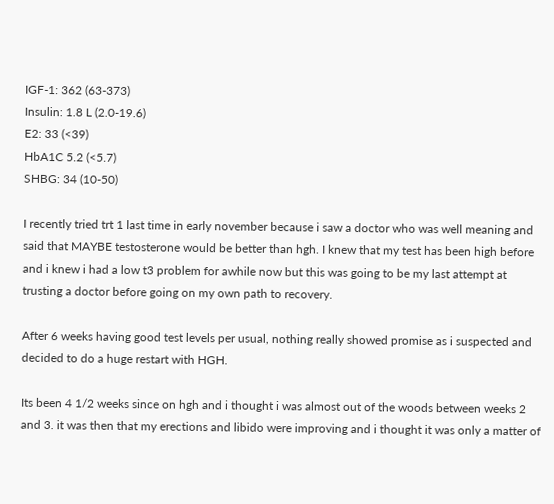IGF-1: 362 (63-373)
Insulin: 1.8 L (2.0-19.6)
E2: 33 (<39)
HbA1C 5.2 (<5.7)
SHBG: 34 (10-50)

I recently tried trt 1 last time in early november because i saw a doctor who was well meaning and said that MAYBE testosterone would be better than hgh. I knew that my test has been high before and i knew i had a low t3 problem for awhile now but this was going to be my last attempt at trusting a doctor before going on my own path to recovery.

After 6 weeks having good test levels per usual, nothing really showed promise as i suspected and decided to do a huge restart with HGH.

Its been 4 1/2 weeks since on hgh and i thought i was almost out of the woods between weeks 2 and 3. it was then that my erections and libido were improving and i thought it was only a matter of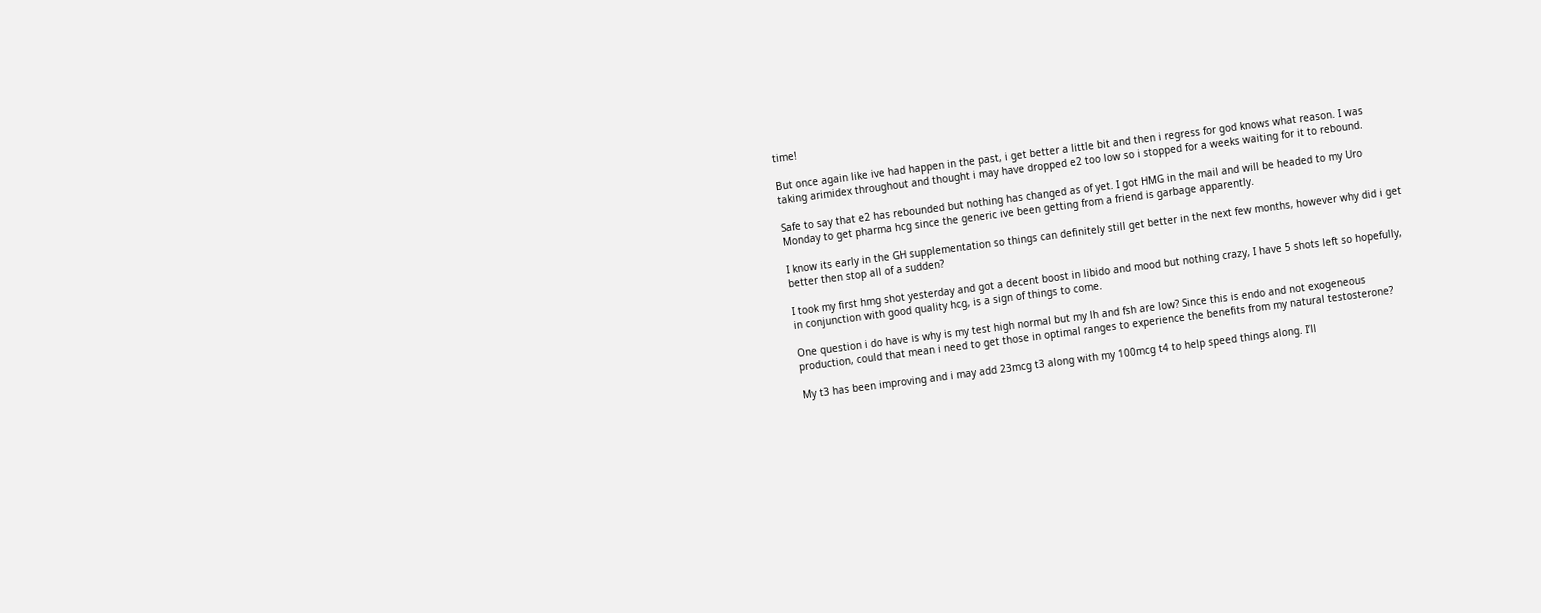time!

But once again like ive had happen in the past, i get better a little bit and then i regress for god knows what reason. I was taking arimidex throughout and thought i may have dropped e2 too low so i stopped for a weeks waiting for it to rebound.

Safe to say that e2 has rebounded but nothing has changed as of yet. I got HMG in the mail and will be headed to my Uro Monday to get pharma hcg since the generic ive been getting from a friend is garbage apparently.

I know its early in the GH supplementation so things can definitely still get better in the next few months, however why did i get better then stop all of a sudden?

I took my first hmg shot yesterday and got a decent boost in libido and mood but nothing crazy, I have 5 shots left so hopefully, in conjunction with good quality hcg, is a sign of things to come.

One question i do have is why is my test high normal but my lh and fsh are low? Since this is endo and not exogeneous production, could that mean i need to get those in optimal ranges to experience the benefits from my natural testosterone?

My t3 has been improving and i may add 23mcg t3 along with my 100mcg t4 to help speed things along. I’ll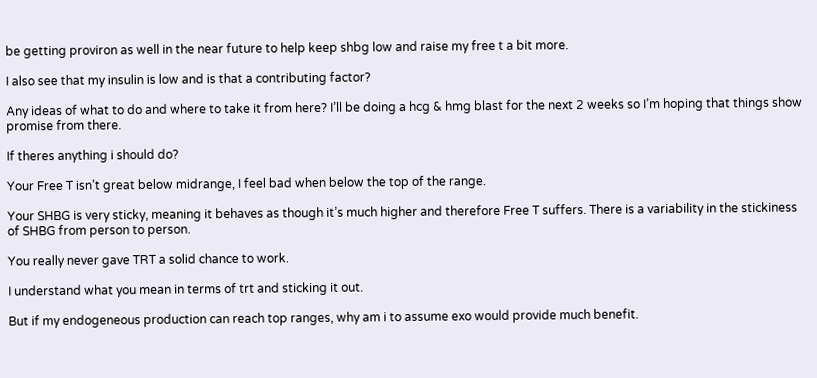be getting proviron as well in the near future to help keep shbg low and raise my free t a bit more.

I also see that my insulin is low and is that a contributing factor?

Any ideas of what to do and where to take it from here? I’ll be doing a hcg & hmg blast for the next 2 weeks so I’m hoping that things show promise from there.

If theres anything i should do?

Your Free T isn’t great below midrange, I feel bad when below the top of the range.

Your SHBG is very sticky, meaning it behaves as though it’s much higher and therefore Free T suffers. There is a variability in the stickiness of SHBG from person to person.

You really never gave TRT a solid chance to work.

I understand what you mean in terms of trt and sticking it out.

But if my endogeneous production can reach top ranges, why am i to assume exo would provide much benefit.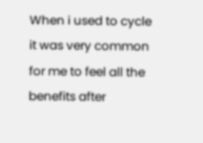When i used to cycle it was very common for me to feel all the benefits after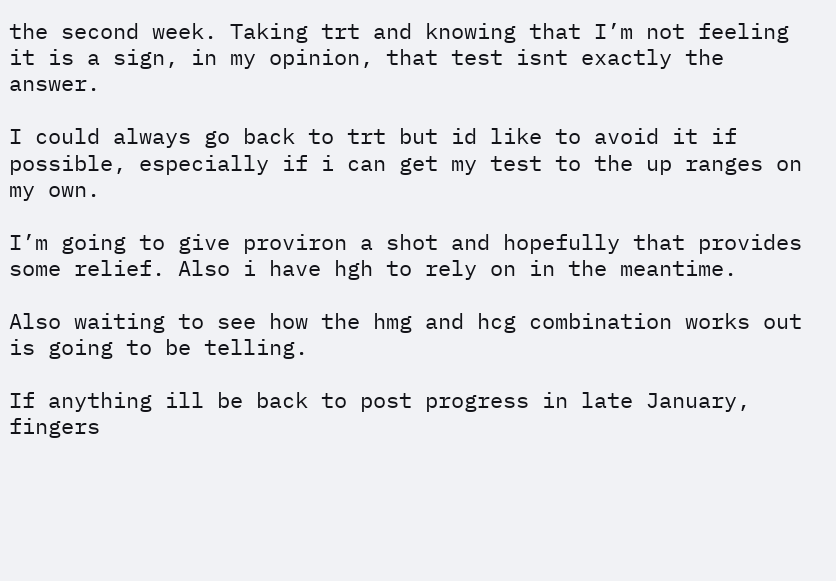the second week. Taking trt and knowing that I’m not feeling it is a sign, in my opinion, that test isnt exactly the answer.

I could always go back to trt but id like to avoid it if possible, especially if i can get my test to the up ranges on my own.

I’m going to give proviron a shot and hopefully that provides some relief. Also i have hgh to rely on in the meantime.

Also waiting to see how the hmg and hcg combination works out is going to be telling.

If anything ill be back to post progress in late January, fingers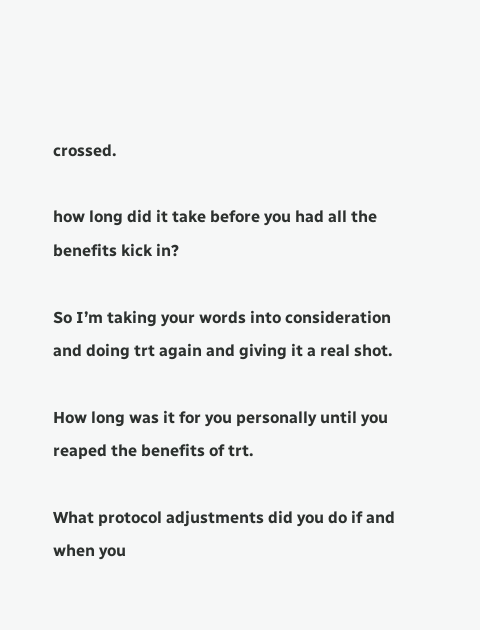crossed.

how long did it take before you had all the benefits kick in?

So I’m taking your words into consideration and doing trt again and giving it a real shot.

How long was it for you personally until you reaped the benefits of trt.

What protocol adjustments did you do if and when you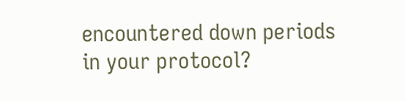encountered down periods in your protocol?